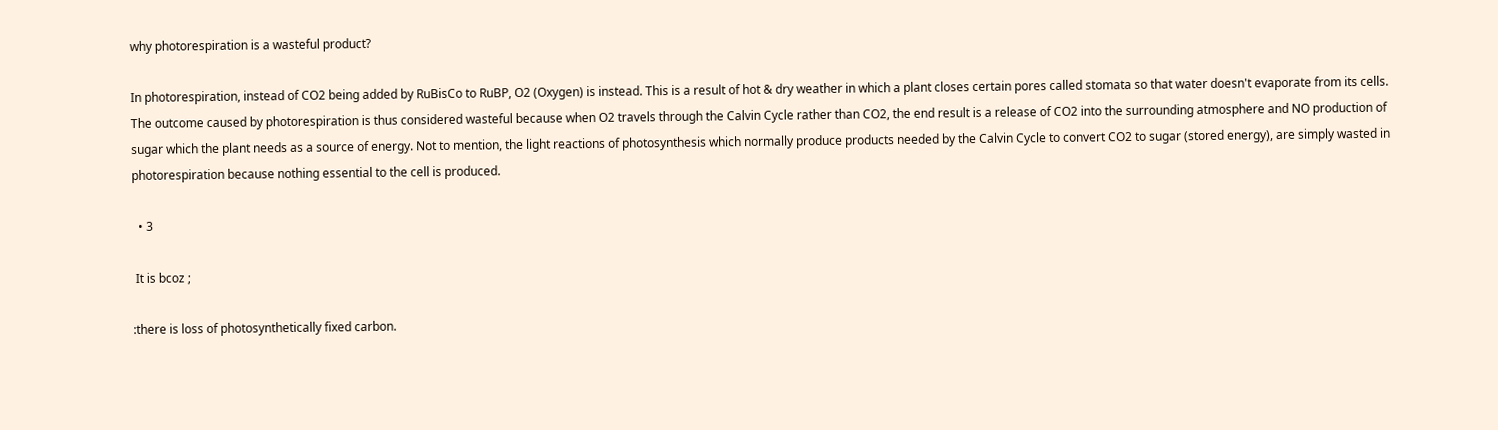why photorespiration is a wasteful product?

In photorespiration, instead of CO2 being added by RuBisCo to RuBP, O2 (Oxygen) is instead. This is a result of hot & dry weather in which a plant closes certain pores called stomata so that water doesn't evaporate from its cells. The outcome caused by photorespiration is thus considered wasteful because when O2 travels through the Calvin Cycle rather than CO2, the end result is a release of CO2 into the surrounding atmosphere and NO production of sugar which the plant needs as a source of energy. Not to mention, the light reactions of photosynthesis which normally produce products needed by the Calvin Cycle to convert CO2 to sugar (stored energy), are simply wasted in photorespiration because nothing essential to the cell is produced.

  • 3

 It is bcoz ;

:there is loss of photosynthetically fixed carbon.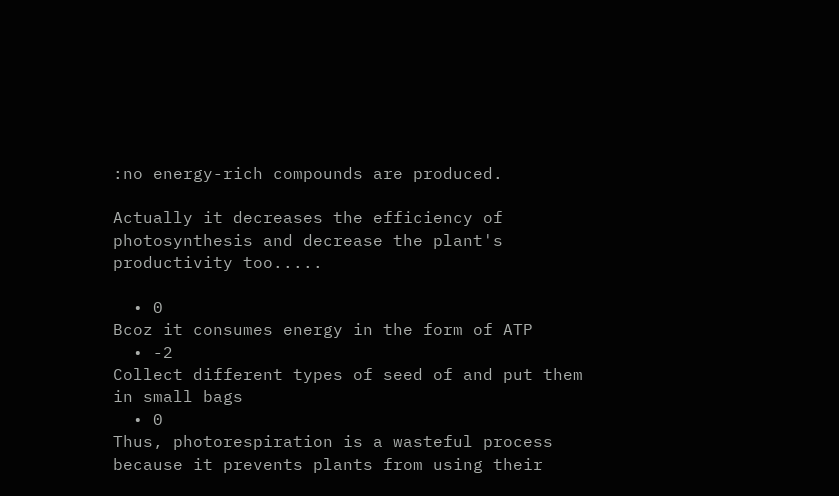:no energy-rich compounds are produced.

Actually it decreases the efficiency of photosynthesis and decrease the plant's productivity too.....

  • 0
Bcoz it consumes energy in the form of ATP
  • -2
Collect different types of seed of and put them in small bags
  • 0
Thus, photorespiration is a wasteful process because it prevents plants from using their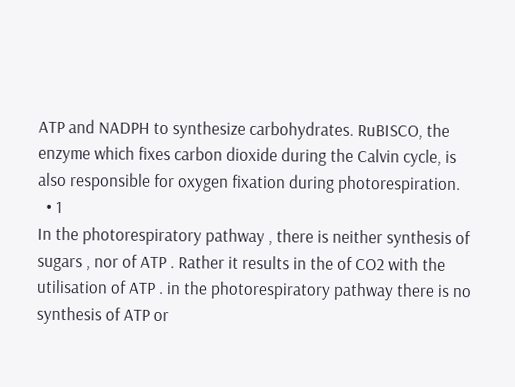ATP and NADPH to synthesize carbohydrates. RuBISCO, the enzyme which fixes carbon dioxide during the Calvin cycle, is also responsible for oxygen fixation during photorespiration.
  • 1
In the photorespiratory pathway , there is neither synthesis of  sugars , nor of ATP . Rather it results in the of CO2 with the utilisation of ATP . in the photorespiratory pathway there is no synthesis of ATP or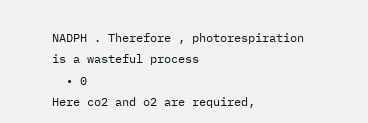NADPH . Therefore , photorespiration is a wasteful process
  • 0
Here co2 and o2 are required,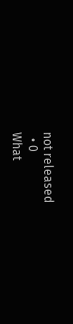not released
  • 0
What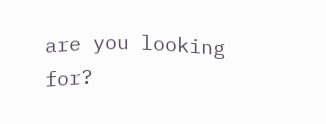are you looking for?